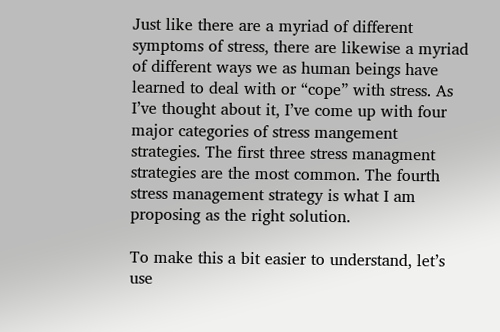Just like there are a myriad of different symptoms of stress, there are likewise a myriad of different ways we as human beings have learned to deal with or “cope” with stress. As I’ve thought about it, I’ve come up with four major categories of stress mangement strategies. The first three stress managment strategies are the most common. The fourth stress management strategy is what I am proposing as the right solution.

To make this a bit easier to understand, let’s use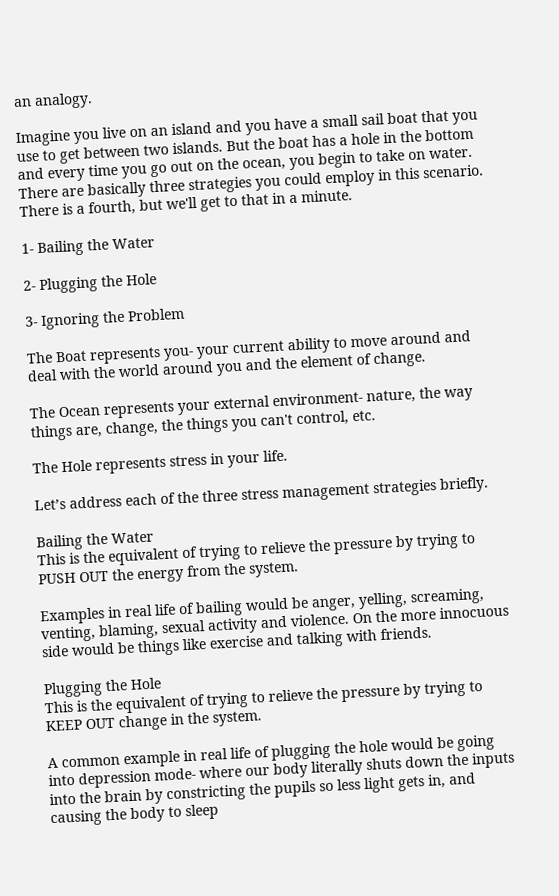an analogy.

Imagine you live on an island and you have a small sail boat that you use to get between two islands. But the boat has a hole in the bottom and every time you go out on the ocean, you begin to take on water. There are basically three strategies you could employ in this scenario. There is a fourth, but we'll get to that in a minute.

1- Bailing the Water

2- Plugging the Hole

3- Ignoring the Problem

The Boat represents you- your current ability to move around and deal with the world around you and the element of change.

The Ocean represents your external environment- nature, the way things are, change, the things you can't control, etc.

The Hole represents stress in your life.

Let’s address each of the three stress management strategies briefly.

Bailing the Water
This is the equivalent of trying to relieve the pressure by trying to PUSH OUT the energy from the system.

Examples in real life of bailing would be anger, yelling, screaming, venting, blaming, sexual activity and violence. On the more innocuous side would be things like exercise and talking with friends.

Plugging the Hole
This is the equivalent of trying to relieve the pressure by trying to KEEP OUT change in the system.

A common example in real life of plugging the hole would be going into depression mode- where our body literally shuts down the inputs into the brain by constricting the pupils so less light gets in, and causing the body to sleep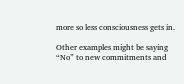more so less consciousness gets in.

Other examples might be saying “No” to new commitments and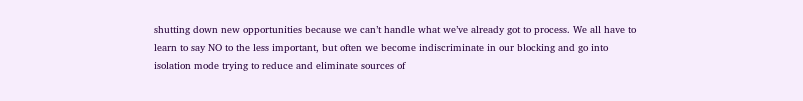shutting down new opportunities because we can’t handle what we’ve already got to process. We all have to learn to say NO to the less important, but often we become indiscriminate in our blocking and go into isolation mode trying to reduce and eliminate sources of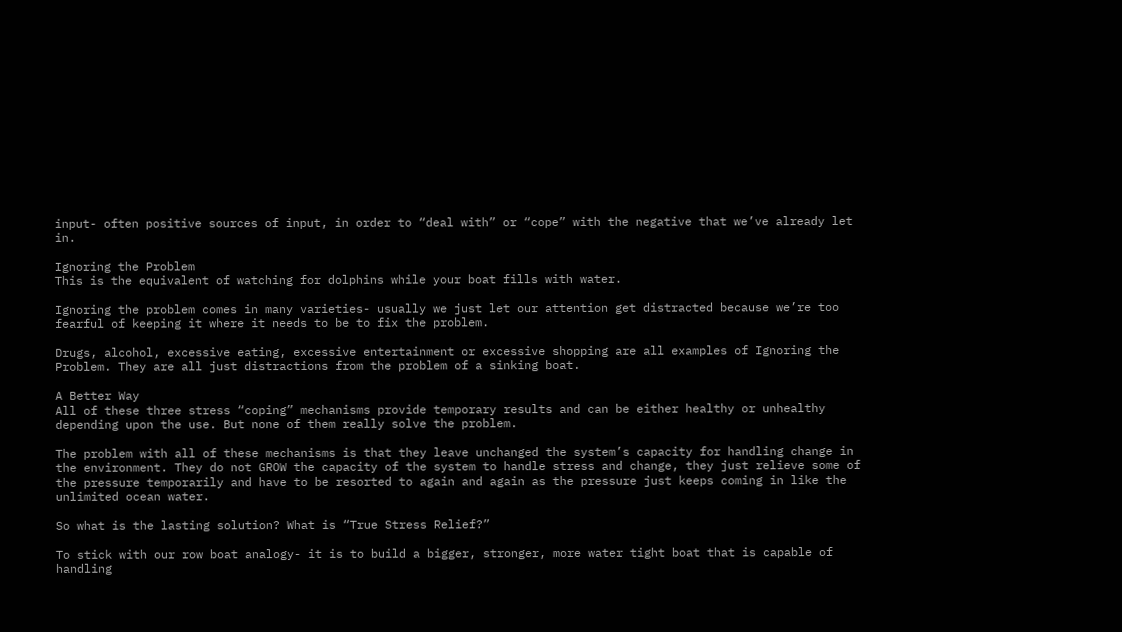input- often positive sources of input, in order to “deal with” or “cope” with the negative that we’ve already let in.

Ignoring the Problem
This is the equivalent of watching for dolphins while your boat fills with water.

Ignoring the problem comes in many varieties- usually we just let our attention get distracted because we’re too fearful of keeping it where it needs to be to fix the problem.

Drugs, alcohol, excessive eating, excessive entertainment or excessive shopping are all examples of Ignoring the Problem. They are all just distractions from the problem of a sinking boat.

A Better Way
All of these three stress “coping” mechanisms provide temporary results and can be either healthy or unhealthy depending upon the use. But none of them really solve the problem.

The problem with all of these mechanisms is that they leave unchanged the system’s capacity for handling change in the environment. They do not GROW the capacity of the system to handle stress and change, they just relieve some of the pressure temporarily and have to be resorted to again and again as the pressure just keeps coming in like the unlimited ocean water.

So what is the lasting solution? What is “True Stress Relief?”

To stick with our row boat analogy- it is to build a bigger, stronger, more water tight boat that is capable of handling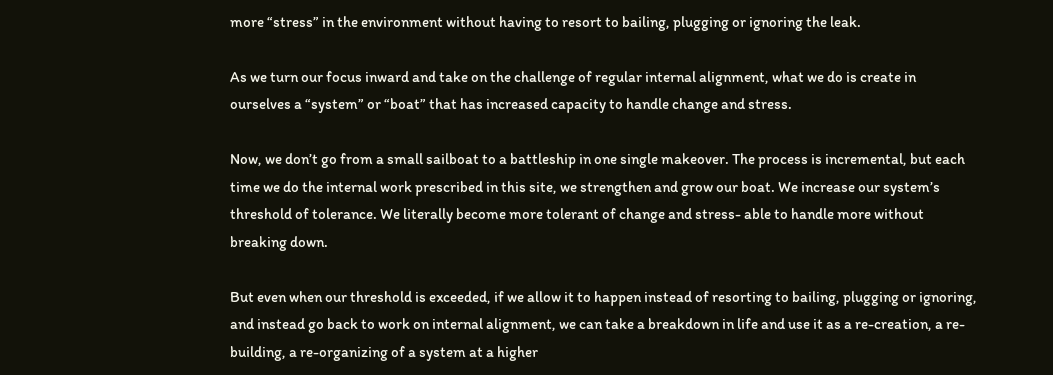more “stress” in the environment without having to resort to bailing, plugging or ignoring the leak.

As we turn our focus inward and take on the challenge of regular internal alignment, what we do is create in ourselves a “system” or “boat” that has increased capacity to handle change and stress.

Now, we don’t go from a small sailboat to a battleship in one single makeover. The process is incremental, but each time we do the internal work prescribed in this site, we strengthen and grow our boat. We increase our system’s threshold of tolerance. We literally become more tolerant of change and stress- able to handle more without breaking down.

But even when our threshold is exceeded, if we allow it to happen instead of resorting to bailing, plugging or ignoring, and instead go back to work on internal alignment, we can take a breakdown in life and use it as a re-creation, a re-building, a re-organizing of a system at a higher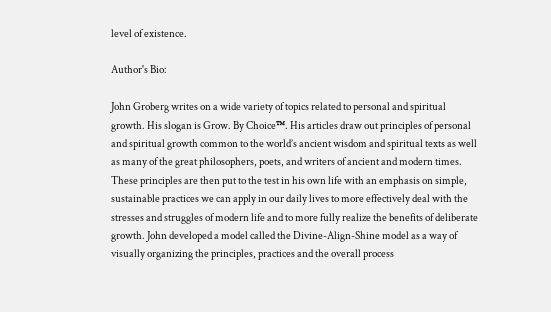level of existence.

Author's Bio:

John Groberg writes on a wide variety of topics related to personal and spiritual growth. His slogan is Grow. By Choice™. His articles draw out principles of personal and spiritual growth common to the world’s ancient wisdom and spiritual texts as well as many of the great philosophers, poets, and writers of ancient and modern times. These principles are then put to the test in his own life with an emphasis on simple, sustainable practices we can apply in our daily lives to more effectively deal with the stresses and struggles of modern life and to more fully realize the benefits of deliberate growth. John developed a model called the Divine-Align-Shine model as a way of visually organizing the principles, practices and the overall process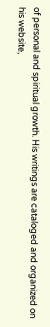of personal and spiritual growth. His writings are cataloged and organized on his website,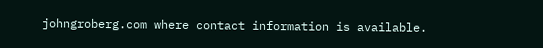johngroberg.com where contact information is available.